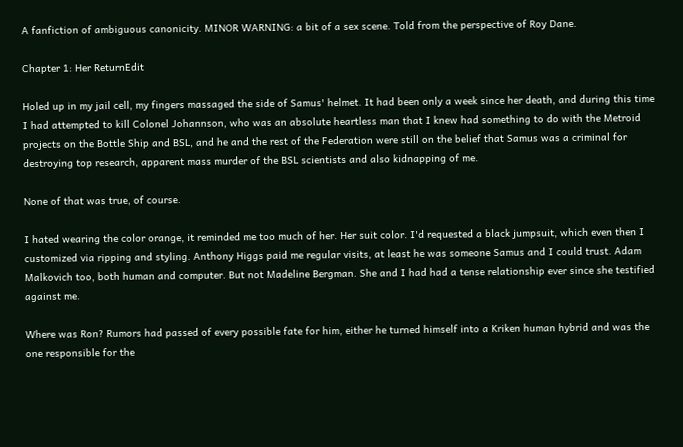A fanfiction of ambiguous canonicity. MINOR WARNING: a bit of a sex scene. Told from the perspective of Roy Dane.

Chapter 1: Her ReturnEdit

Holed up in my jail cell, my fingers massaged the side of Samus' helmet. It had been only a week since her death, and during this time I had attempted to kill Colonel Johannson, who was an absolute heartless man that I knew had something to do with the Metroid projects on the Bottle Ship and BSL, and he and the rest of the Federation were still on the belief that Samus was a criminal for destroying top research, apparent mass murder of the BSL scientists and also kidnapping of me.

None of that was true, of course.

I hated wearing the color orange, it reminded me too much of her. Her suit color. I'd requested a black jumpsuit, which even then I customized via ripping and styling. Anthony Higgs paid me regular visits, at least he was someone Samus and I could trust. Adam Malkovich too, both human and computer. But not Madeline Bergman. She and I had had a tense relationship ever since she testified against me.

Where was Ron? Rumors had passed of every possible fate for him, either he turned himself into a Kriken human hybrid and was the one responsible for the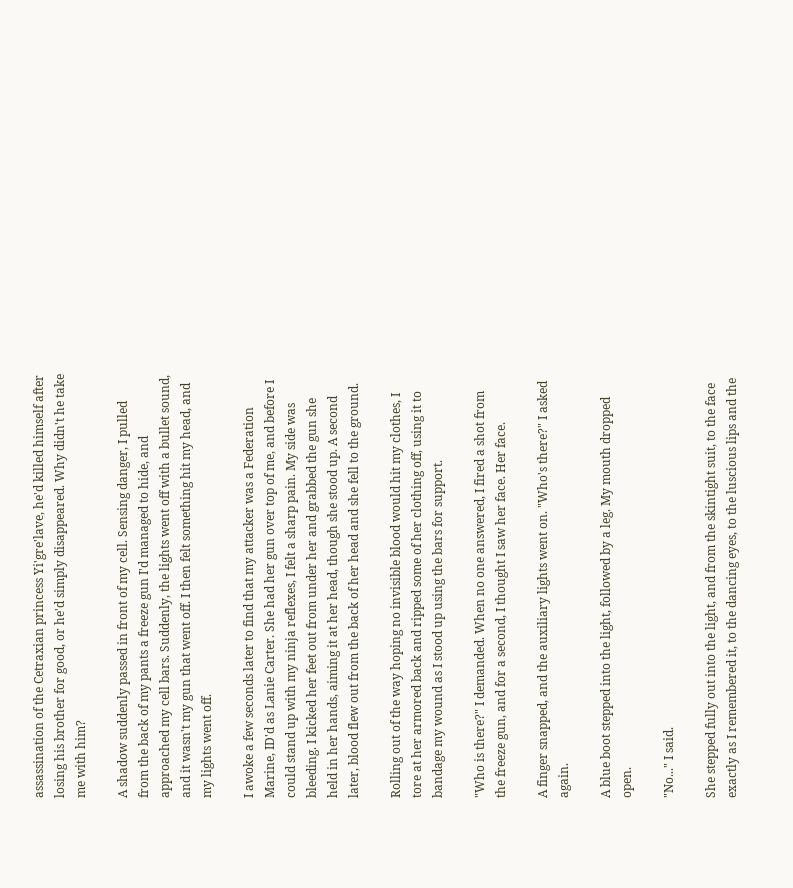assassination of the Cetraxian princess Yi'gre'lave, he'd killed himself after losing his brother for good, or he'd simply disappeared. Why didn't he take me with him?

A shadow suddenly passed in front of my cell. Sensing danger, I pulled from the back of my pants a freeze gun I'd managed to hide, and approached my cell bars. Suddenly, the lights went off with a bullet sound, and it wasn't my gun that went off. I then felt something hit my head, and my lights went off.

I awoke a few seconds later to find that my attacker was a Federation Marine, ID'd as Lanie Carter. She had her gun over top of me, and before I could stand up with my ninja reflexes, I felt a sharp pain. My side was bleeding. I kicked her feet out from under her and grabbed the gun she held in her hands, aiming it at her head, though she stood up. A second later, blood flew out from the back of her head and she fell to the ground.

Rolling out of the way hoping no invisible blood would hit my clothes, I tore at her armored back and ripped some of her clothing off, using it to bandage my wound as I stood up using the bars for support.

"Who is there?" I demanded. When no one answered, I fired a shot from the freeze gun, and for a second, I thought I saw her face. Her face.

A finger snapped, and the auxiliary lights went on. "Who's there?" I asked again.

A blue boot stepped into the light, followed by a leg. My mouth dropped open.

"No..." I said.

She stepped fully out into the light, and from the skintight suit, to the face exactly as I remembered it, to the dancing eyes, to the luscious lips and the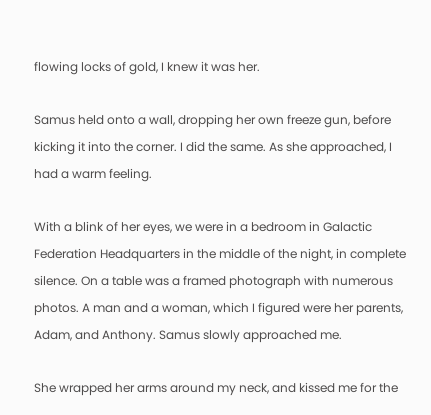flowing locks of gold, I knew it was her.

Samus held onto a wall, dropping her own freeze gun, before kicking it into the corner. I did the same. As she approached, I had a warm feeling.

With a blink of her eyes, we were in a bedroom in Galactic Federation Headquarters in the middle of the night, in complete silence. On a table was a framed photograph with numerous photos. A man and a woman, which I figured were her parents, Adam, and Anthony. Samus slowly approached me.

She wrapped her arms around my neck, and kissed me for the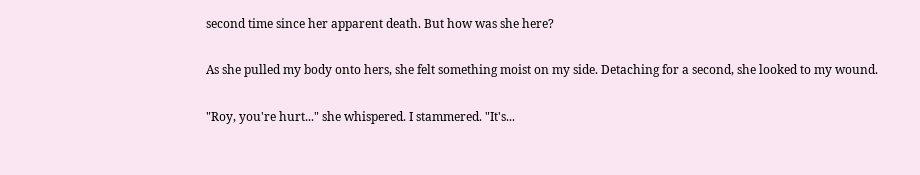second time since her apparent death. But how was she here?

As she pulled my body onto hers, she felt something moist on my side. Detaching for a second, she looked to my wound.

"Roy, you're hurt..." she whispered. I stammered. "It's...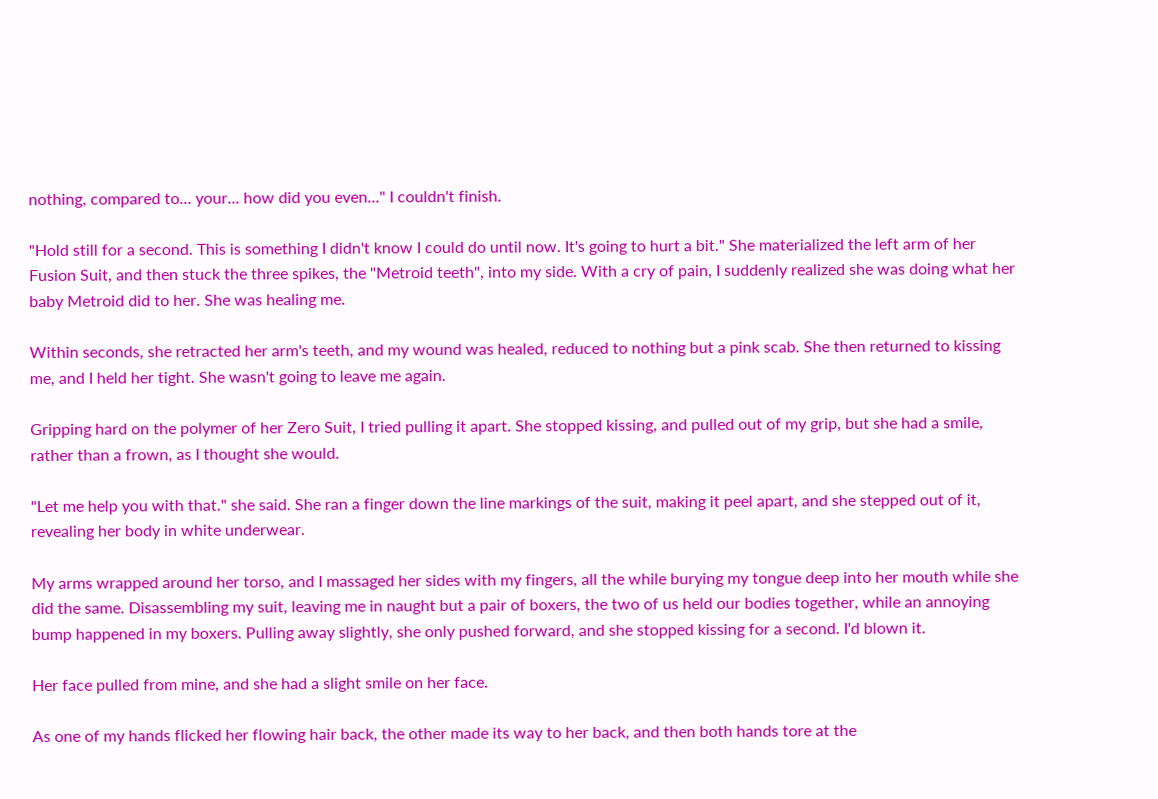nothing, compared to... your... how did you even..." I couldn't finish.

"Hold still for a second. This is something I didn't know I could do until now. It's going to hurt a bit." She materialized the left arm of her Fusion Suit, and then stuck the three spikes, the "Metroid teeth", into my side. With a cry of pain, I suddenly realized she was doing what her baby Metroid did to her. She was healing me.

Within seconds, she retracted her arm's teeth, and my wound was healed, reduced to nothing but a pink scab. She then returned to kissing me, and I held her tight. She wasn't going to leave me again.

Gripping hard on the polymer of her Zero Suit, I tried pulling it apart. She stopped kissing, and pulled out of my grip, but she had a smile, rather than a frown, as I thought she would.

"Let me help you with that." she said. She ran a finger down the line markings of the suit, making it peel apart, and she stepped out of it, revealing her body in white underwear.

My arms wrapped around her torso, and I massaged her sides with my fingers, all the while burying my tongue deep into her mouth while she did the same. Disassembling my suit, leaving me in naught but a pair of boxers, the two of us held our bodies together, while an annoying bump happened in my boxers. Pulling away slightly, she only pushed forward, and she stopped kissing for a second. I'd blown it.

Her face pulled from mine, and she had a slight smile on her face.

As one of my hands flicked her flowing hair back, the other made its way to her back, and then both hands tore at the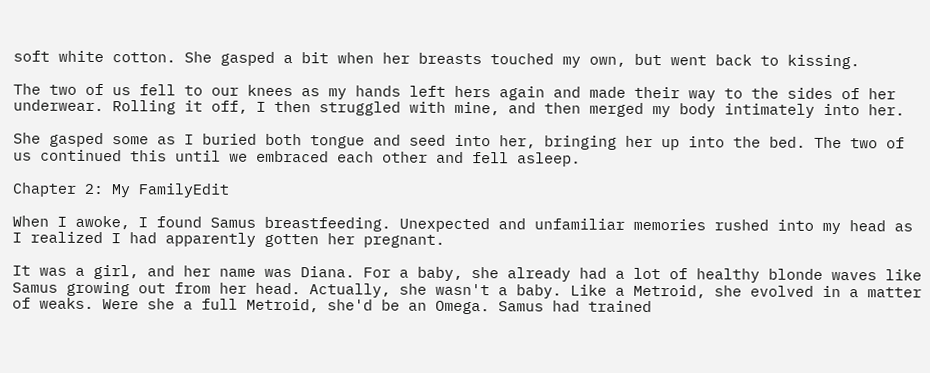soft white cotton. She gasped a bit when her breasts touched my own, but went back to kissing.

The two of us fell to our knees as my hands left hers again and made their way to the sides of her underwear. Rolling it off, I then struggled with mine, and then merged my body intimately into her.

She gasped some as I buried both tongue and seed into her, bringing her up into the bed. The two of us continued this until we embraced each other and fell asleep.

Chapter 2: My FamilyEdit

When I awoke, I found Samus breastfeeding. Unexpected and unfamiliar memories rushed into my head as I realized I had apparently gotten her pregnant.

It was a girl, and her name was Diana. For a baby, she already had a lot of healthy blonde waves like Samus growing out from her head. Actually, she wasn't a baby. Like a Metroid, she evolved in a matter of weaks. Were she a full Metroid, she'd be an Omega. Samus had trained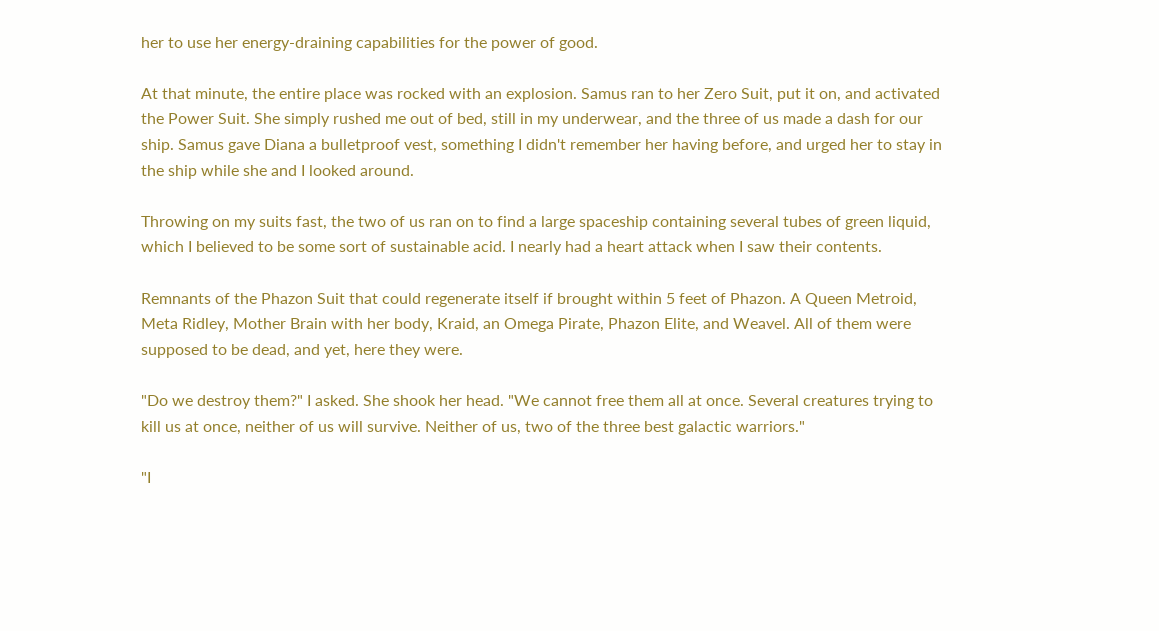her to use her energy-draining capabilities for the power of good.

At that minute, the entire place was rocked with an explosion. Samus ran to her Zero Suit, put it on, and activated the Power Suit. She simply rushed me out of bed, still in my underwear, and the three of us made a dash for our ship. Samus gave Diana a bulletproof vest, something I didn't remember her having before, and urged her to stay in the ship while she and I looked around.

Throwing on my suits fast, the two of us ran on to find a large spaceship containing several tubes of green liquid, which I believed to be some sort of sustainable acid. I nearly had a heart attack when I saw their contents.

Remnants of the Phazon Suit that could regenerate itself if brought within 5 feet of Phazon. A Queen Metroid, Meta Ridley, Mother Brain with her body, Kraid, an Omega Pirate, Phazon Elite, and Weavel. All of them were supposed to be dead, and yet, here they were.

"Do we destroy them?" I asked. She shook her head. "We cannot free them all at once. Several creatures trying to kill us at once, neither of us will survive. Neither of us, two of the three best galactic warriors."

"I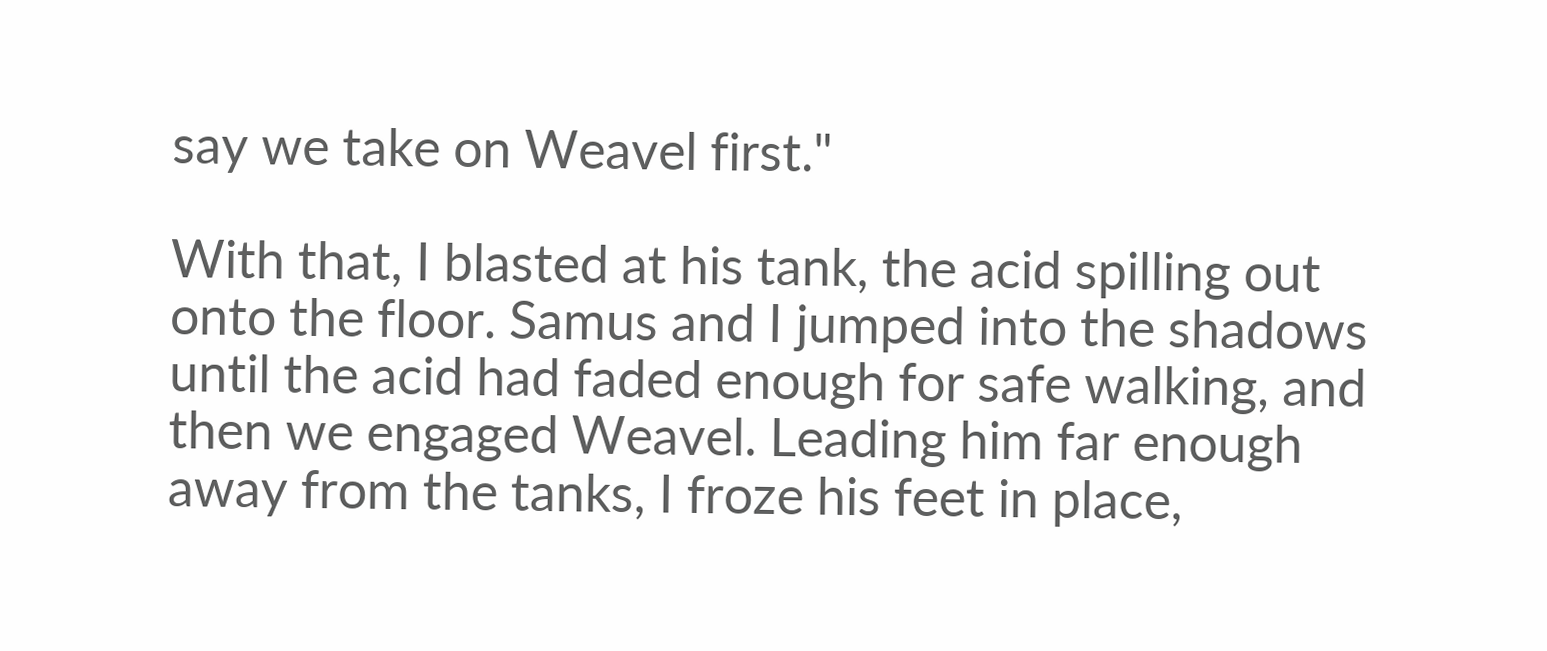say we take on Weavel first."

With that, I blasted at his tank, the acid spilling out onto the floor. Samus and I jumped into the shadows until the acid had faded enough for safe walking, and then we engaged Weavel. Leading him far enough away from the tanks, I froze his feet in place,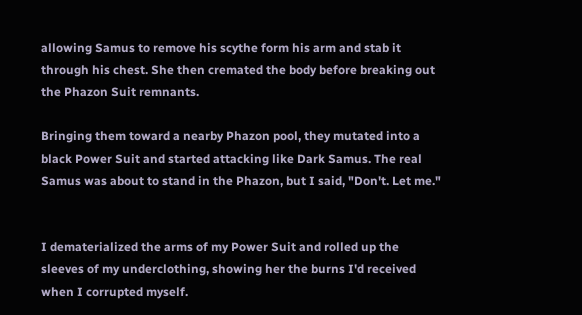allowing Samus to remove his scythe form his arm and stab it through his chest. She then cremated the body before breaking out the Phazon Suit remnants.

Bringing them toward a nearby Phazon pool, they mutated into a black Power Suit and started attacking like Dark Samus. The real Samus was about to stand in the Phazon, but I said, "Don't. Let me."


I dematerialized the arms of my Power Suit and rolled up the sleeves of my underclothing, showing her the burns I'd received when I corrupted myself.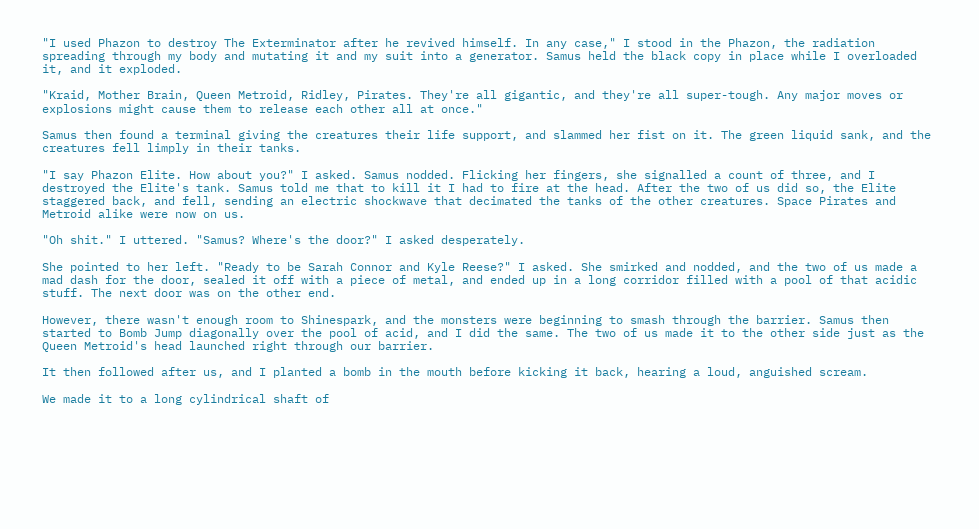"I used Phazon to destroy The Exterminator after he revived himself. In any case," I stood in the Phazon, the radiation spreading through my body and mutating it and my suit into a generator. Samus held the black copy in place while I overloaded it, and it exploded.

"Kraid, Mother Brain, Queen Metroid, Ridley, Pirates. They're all gigantic, and they're all super-tough. Any major moves or explosions might cause them to release each other all at once."

Samus then found a terminal giving the creatures their life support, and slammed her fist on it. The green liquid sank, and the creatures fell limply in their tanks.

"I say Phazon Elite. How about you?" I asked. Samus nodded. Flicking her fingers, she signalled a count of three, and I destroyed the Elite's tank. Samus told me that to kill it I had to fire at the head. After the two of us did so, the Elite staggered back, and fell, sending an electric shockwave that decimated the tanks of the other creatures. Space Pirates and Metroid alike were now on us.

"Oh shit." I uttered. "Samus? Where's the door?" I asked desperately.

She pointed to her left. "Ready to be Sarah Connor and Kyle Reese?" I asked. She smirked and nodded, and the two of us made a mad dash for the door, sealed it off with a piece of metal, and ended up in a long corridor filled with a pool of that acidic stuff. The next door was on the other end.

However, there wasn't enough room to Shinespark, and the monsters were beginning to smash through the barrier. Samus then started to Bomb Jump diagonally over the pool of acid, and I did the same. The two of us made it to the other side just as the Queen Metroid's head launched right through our barrier.

It then followed after us, and I planted a bomb in the mouth before kicking it back, hearing a loud, anguished scream.

We made it to a long cylindrical shaft of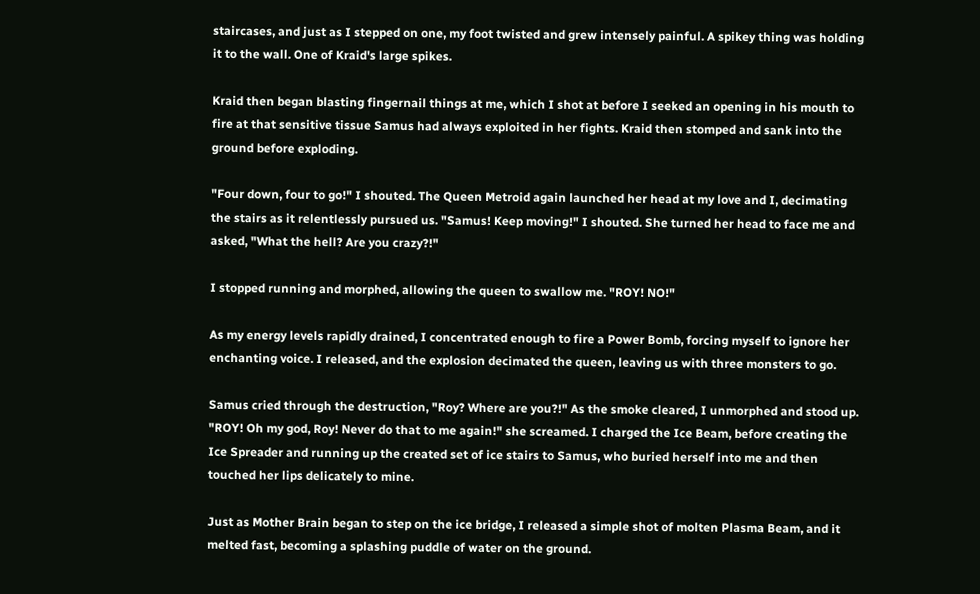staircases, and just as I stepped on one, my foot twisted and grew intensely painful. A spikey thing was holding it to the wall. One of Kraid's large spikes.

Kraid then began blasting fingernail things at me, which I shot at before I seeked an opening in his mouth to fire at that sensitive tissue Samus had always exploited in her fights. Kraid then stomped and sank into the ground before exploding.

"Four down, four to go!" I shouted. The Queen Metroid again launched her head at my love and I, decimating the stairs as it relentlessly pursued us. "Samus! Keep moving!" I shouted. She turned her head to face me and asked, "What the hell? Are you crazy?!"

I stopped running and morphed, allowing the queen to swallow me. "ROY! NO!"

As my energy levels rapidly drained, I concentrated enough to fire a Power Bomb, forcing myself to ignore her enchanting voice. I released, and the explosion decimated the queen, leaving us with three monsters to go.

Samus cried through the destruction, "Roy? Where are you?!" As the smoke cleared, I unmorphed and stood up. "ROY! Oh my god, Roy! Never do that to me again!" she screamed. I charged the Ice Beam, before creating the Ice Spreader and running up the created set of ice stairs to Samus, who buried herself into me and then touched her lips delicately to mine.

Just as Mother Brain began to step on the ice bridge, I released a simple shot of molten Plasma Beam, and it melted fast, becoming a splashing puddle of water on the ground.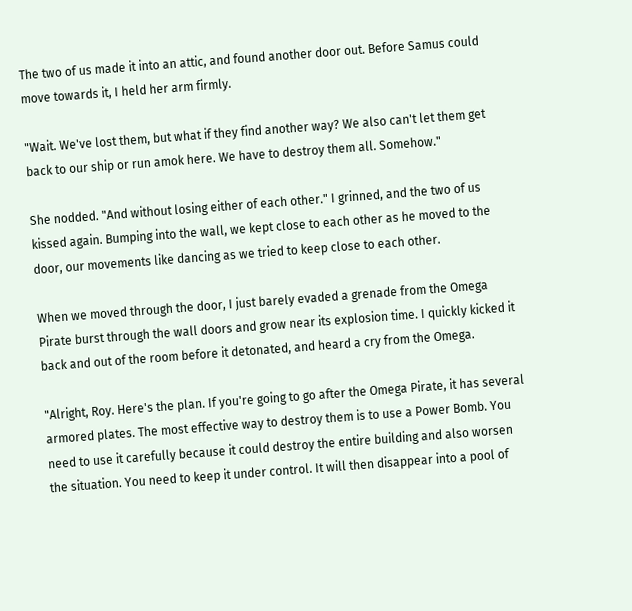The two of us made it into an attic, and found another door out. Before Samus could move towards it, I held her arm firmly.

"Wait. We've lost them, but what if they find another way? We also can't let them get back to our ship or run amok here. We have to destroy them all. Somehow."

She nodded. "And without losing either of each other." I grinned, and the two of us kissed again. Bumping into the wall, we kept close to each other as he moved to the door, our movements like dancing as we tried to keep close to each other.

When we moved through the door, I just barely evaded a grenade from the Omega Pirate burst through the wall doors and grow near its explosion time. I quickly kicked it back and out of the room before it detonated, and heard a cry from the Omega.

"Alright, Roy. Here's the plan. If you're going to go after the Omega Pirate, it has several armored plates. The most effective way to destroy them is to use a Power Bomb. You need to use it carefully because it could destroy the entire building and also worsen the situation. You need to keep it under control. It will then disappear into a pool of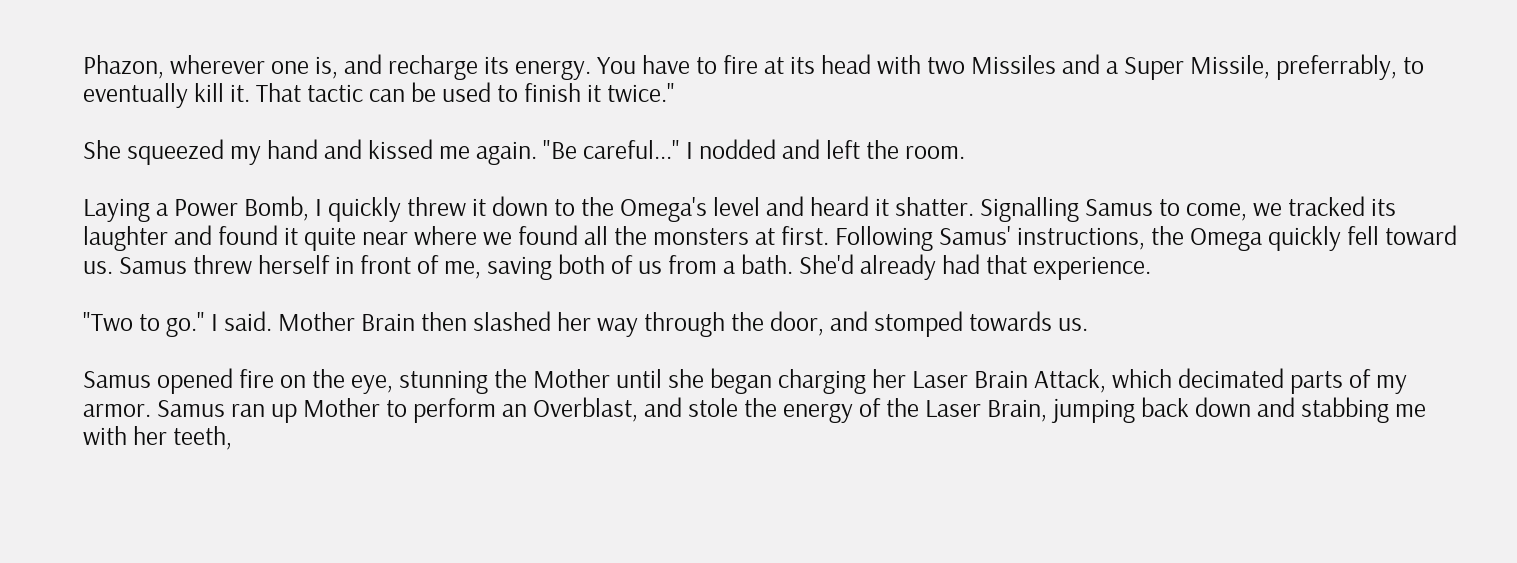Phazon, wherever one is, and recharge its energy. You have to fire at its head with two Missiles and a Super Missile, preferrably, to eventually kill it. That tactic can be used to finish it twice."

She squeezed my hand and kissed me again. "Be careful..." I nodded and left the room.

Laying a Power Bomb, I quickly threw it down to the Omega's level and heard it shatter. Signalling Samus to come, we tracked its laughter and found it quite near where we found all the monsters at first. Following Samus' instructions, the Omega quickly fell toward us. Samus threw herself in front of me, saving both of us from a bath. She'd already had that experience.

"Two to go." I said. Mother Brain then slashed her way through the door, and stomped towards us.

Samus opened fire on the eye, stunning the Mother until she began charging her Laser Brain Attack, which decimated parts of my armor. Samus ran up Mother to perform an Overblast, and stole the energy of the Laser Brain, jumping back down and stabbing me with her teeth,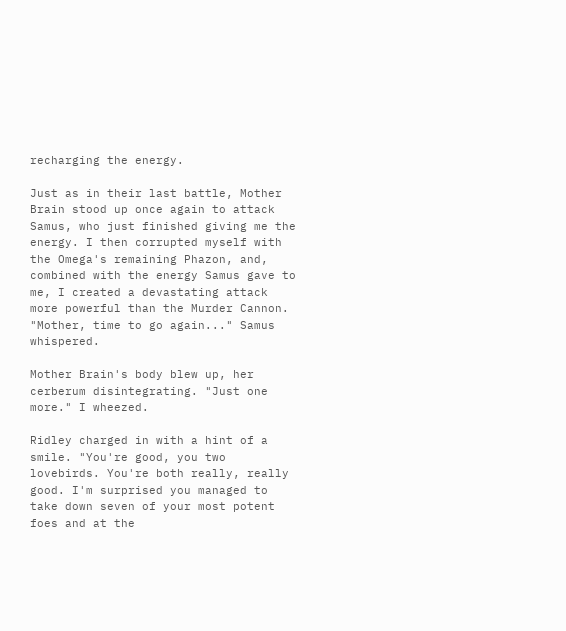recharging the energy.

Just as in their last battle, Mother Brain stood up once again to attack Samus, who just finished giving me the energy. I then corrupted myself with the Omega's remaining Phazon, and, combined with the energy Samus gave to me, I created a devastating attack more powerful than the Murder Cannon. "Mother, time to go again..." Samus whispered.

Mother Brain's body blew up, her cerberum disintegrating. "Just one more." I wheezed.

Ridley charged in with a hint of a smile. "You're good, you two lovebirds. You're both really, really good. I'm surprised you managed to take down seven of your most potent foes and at the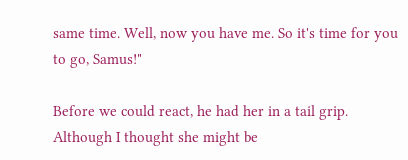same time. Well, now you have me. So it's time for you to go, Samus!"

Before we could react, he had her in a tail grip. Although I thought she might be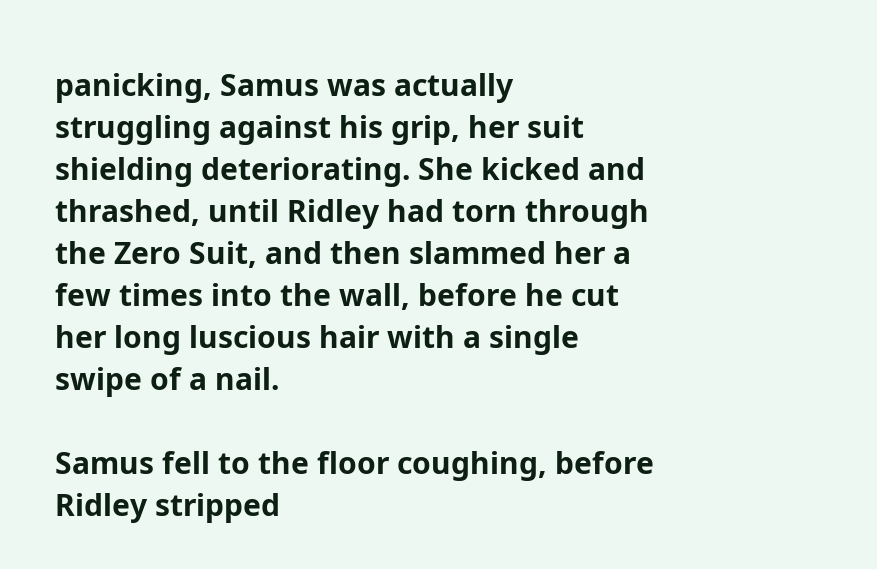panicking, Samus was actually struggling against his grip, her suit shielding deteriorating. She kicked and thrashed, until Ridley had torn through the Zero Suit, and then slammed her a few times into the wall, before he cut her long luscious hair with a single swipe of a nail.

Samus fell to the floor coughing, before Ridley stripped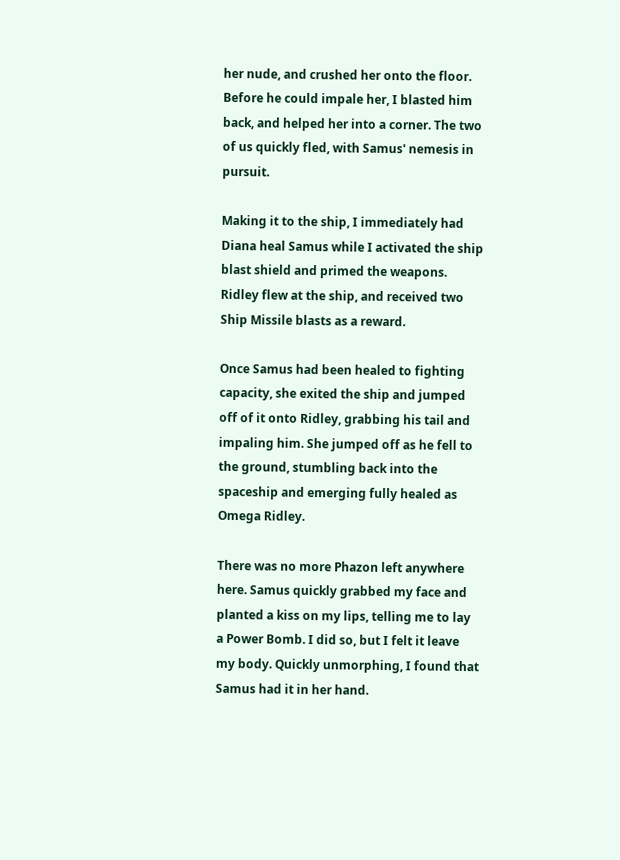her nude, and crushed her onto the floor. Before he could impale her, I blasted him back, and helped her into a corner. The two of us quickly fled, with Samus' nemesis in pursuit.

Making it to the ship, I immediately had Diana heal Samus while I activated the ship blast shield and primed the weapons. Ridley flew at the ship, and received two Ship Missile blasts as a reward.

Once Samus had been healed to fighting capacity, she exited the ship and jumped off of it onto Ridley, grabbing his tail and impaling him. She jumped off as he fell to the ground, stumbling back into the spaceship and emerging fully healed as Omega Ridley.

There was no more Phazon left anywhere here. Samus quickly grabbed my face and planted a kiss on my lips, telling me to lay a Power Bomb. I did so, but I felt it leave my body. Quickly unmorphing, I found that Samus had it in her hand.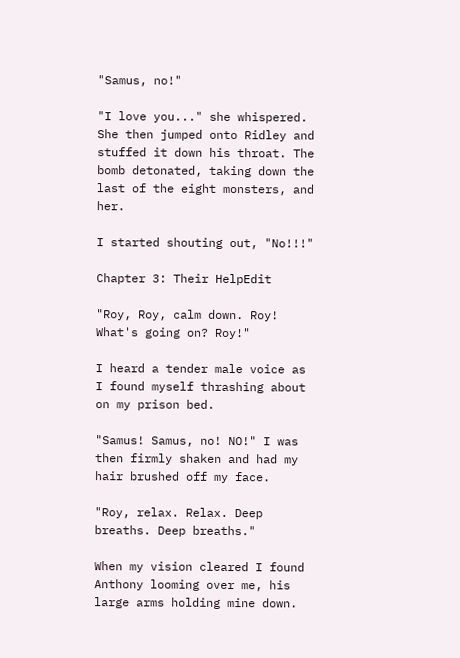"Samus, no!"

"I love you..." she whispered. She then jumped onto Ridley and stuffed it down his throat. The bomb detonated, taking down the last of the eight monsters, and her.

I started shouting out, "No!!!"

Chapter 3: Their HelpEdit

"Roy, Roy, calm down. Roy! What's going on? Roy!"

I heard a tender male voice as I found myself thrashing about on my prison bed.

"Samus! Samus, no! NO!" I was then firmly shaken and had my hair brushed off my face.

"Roy, relax. Relax. Deep breaths. Deep breaths."

When my vision cleared I found Anthony looming over me, his large arms holding mine down.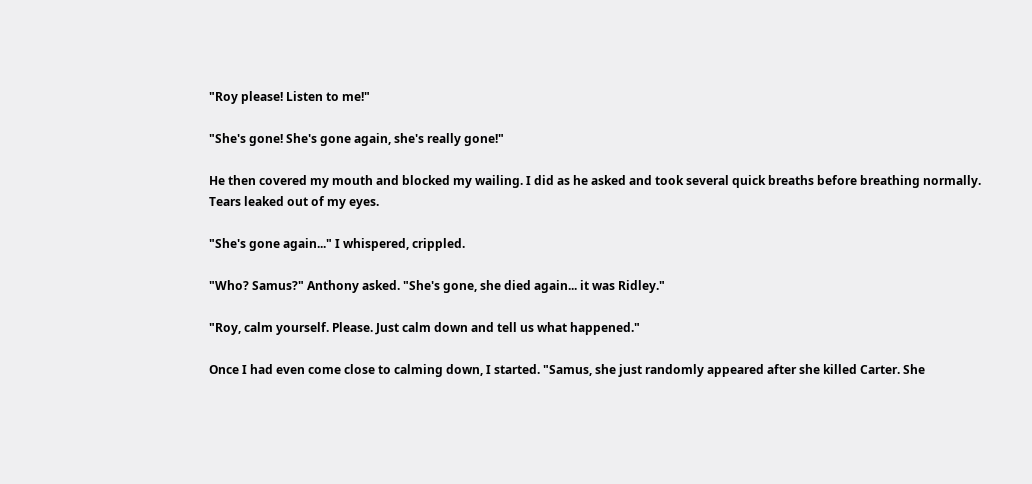"Roy please! Listen to me!"

"She's gone! She's gone again, she's really gone!"

He then covered my mouth and blocked my wailing. I did as he asked and took several quick breaths before breathing normally. Tears leaked out of my eyes.

"She's gone again..." I whispered, crippled.

"Who? Samus?" Anthony asked. "She's gone, she died again... it was Ridley."

"Roy, calm yourself. Please. Just calm down and tell us what happened."

Once I had even come close to calming down, I started. "Samus, she just randomly appeared after she killed Carter. She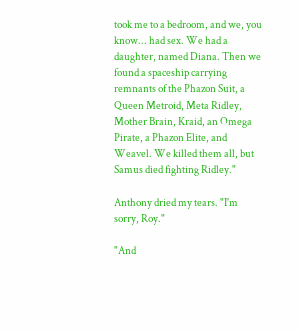took me to a bedroom, and we, you know... had sex. We had a daughter, named Diana. Then we found a spaceship carrying remnants of the Phazon Suit, a Queen Metroid, Meta Ridley, Mother Brain, Kraid, an Omega Pirate, a Phazon Elite, and Weavel. We killed them all, but Samus died fighting Ridley."

Anthony dried my tears. "I'm sorry, Roy."

"And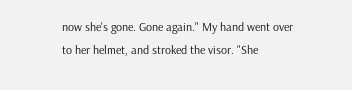now she's gone. Gone again." My hand went over to her helmet, and stroked the visor. "She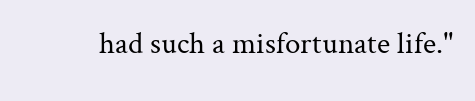had such a misfortunate life."